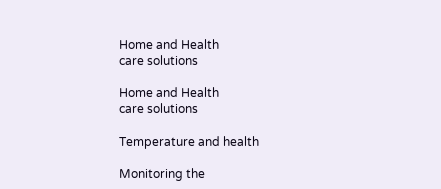Home and Health
care solutions

Home and Health
care solutions

Temperature and health

Monitoring the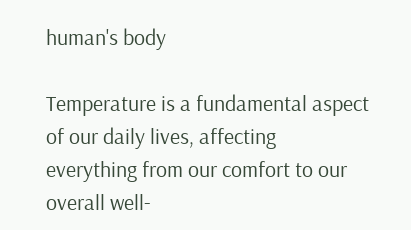human's body

Temperature is a fundamental aspect of our daily lives, affecting everything from our comfort to our overall well-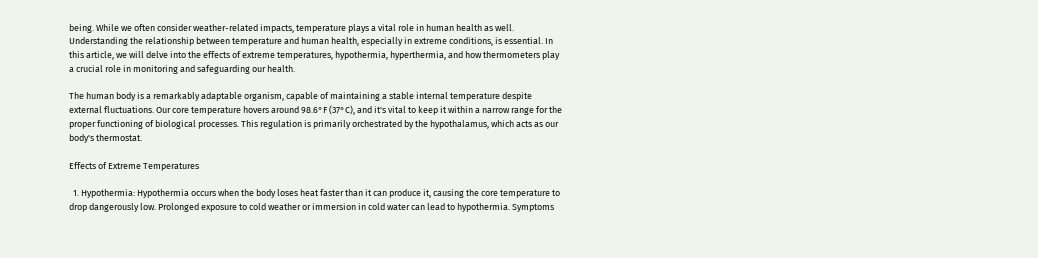being. While we often consider weather-related impacts, temperature plays a vital role in human health as well. Understanding the relationship between temperature and human health, especially in extreme conditions, is essential. In this article, we will delve into the effects of extreme temperatures, hypothermia, hyperthermia, and how thermometers play a crucial role in monitoring and safeguarding our health.

The human body is a remarkably adaptable organism, capable of maintaining a stable internal temperature despite external fluctuations. Our core temperature hovers around 98.6°F (37°C), and it's vital to keep it within a narrow range for the proper functioning of biological processes. This regulation is primarily orchestrated by the hypothalamus, which acts as our body's thermostat.

Effects of Extreme Temperatures

  1. Hypothermia: Hypothermia occurs when the body loses heat faster than it can produce it, causing the core temperature to drop dangerously low. Prolonged exposure to cold weather or immersion in cold water can lead to hypothermia. Symptoms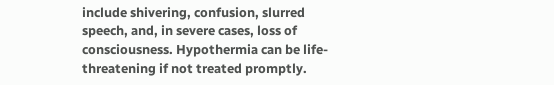include shivering, confusion, slurred speech, and, in severe cases, loss of consciousness. Hypothermia can be life-threatening if not treated promptly.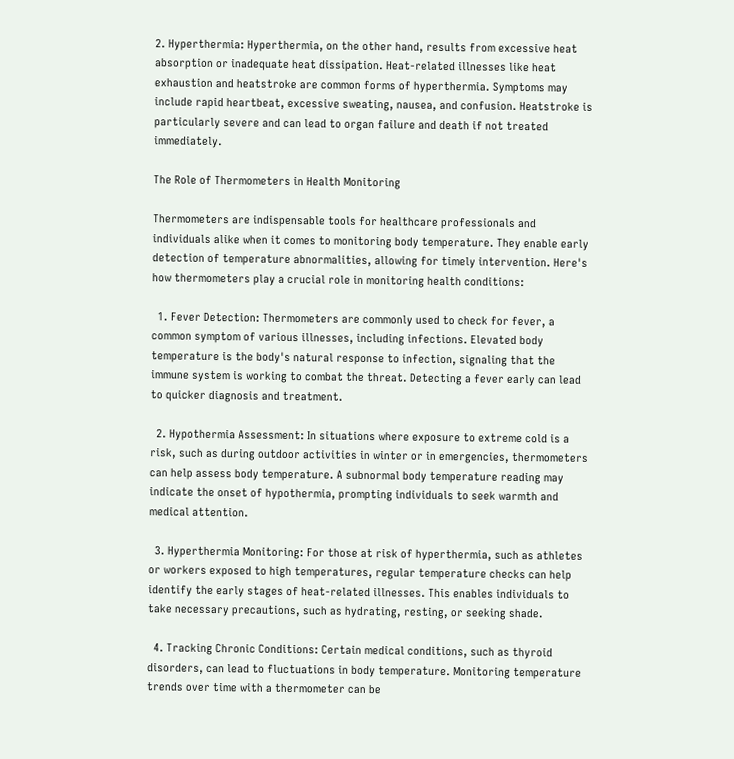2. Hyperthermia: Hyperthermia, on the other hand, results from excessive heat absorption or inadequate heat dissipation. Heat-related illnesses like heat exhaustion and heatstroke are common forms of hyperthermia. Symptoms may include rapid heartbeat, excessive sweating, nausea, and confusion. Heatstroke is particularly severe and can lead to organ failure and death if not treated immediately.

The Role of Thermometers in Health Monitoring

Thermometers are indispensable tools for healthcare professionals and individuals alike when it comes to monitoring body temperature. They enable early detection of temperature abnormalities, allowing for timely intervention. Here's how thermometers play a crucial role in monitoring health conditions:

  1. Fever Detection: Thermometers are commonly used to check for fever, a common symptom of various illnesses, including infections. Elevated body temperature is the body's natural response to infection, signaling that the immune system is working to combat the threat. Detecting a fever early can lead to quicker diagnosis and treatment.

  2. Hypothermia Assessment: In situations where exposure to extreme cold is a risk, such as during outdoor activities in winter or in emergencies, thermometers can help assess body temperature. A subnormal body temperature reading may indicate the onset of hypothermia, prompting individuals to seek warmth and medical attention.

  3. Hyperthermia Monitoring: For those at risk of hyperthermia, such as athletes or workers exposed to high temperatures, regular temperature checks can help identify the early stages of heat-related illnesses. This enables individuals to take necessary precautions, such as hydrating, resting, or seeking shade.

  4. Tracking Chronic Conditions: Certain medical conditions, such as thyroid disorders, can lead to fluctuations in body temperature. Monitoring temperature trends over time with a thermometer can be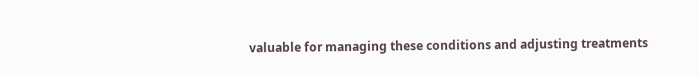valuable for managing these conditions and adjusting treatments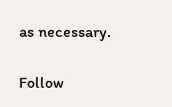as necessary.

Follow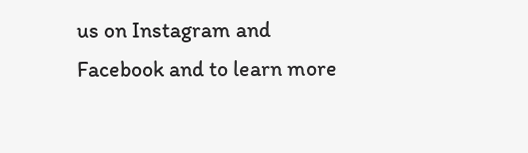us on Instagram and Facebook and to learn more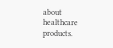about  healthcare products.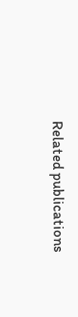Related publications